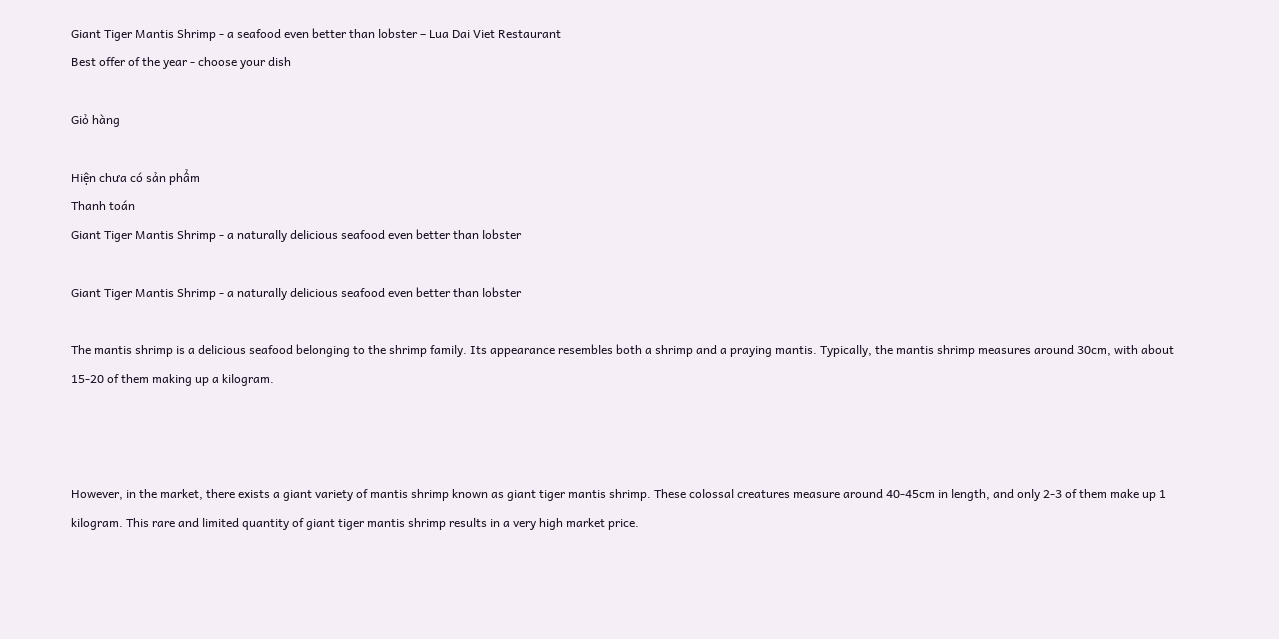Giant Tiger Mantis Shrimp - a seafood even better than lobster – Lua Dai Viet Restaurant
Best offer of the year - choose your dish

Giỏ hàng

Hiện chưa có sản phẩm
Thanh toán
Giant Tiger Mantis Shrimp - a naturally delicious seafood even better than lobster

Giant Tiger Mantis Shrimp - a naturally delicious seafood even better than lobster

The mantis shrimp is a delicious seafood belonging to the shrimp family. Its appearance resembles both a shrimp and a praying mantis. Typically, the mantis shrimp measures around 30cm, with about 15-20 of them making up a kilogram.



However, in the market, there exists a giant variety of mantis shrimp known as giant tiger mantis shrimp. These colossal creatures measure around 40-45cm in length, and only 2-3 of them make up 1 kilogram. This rare and limited quantity of giant tiger mantis shrimp results in a very high market price.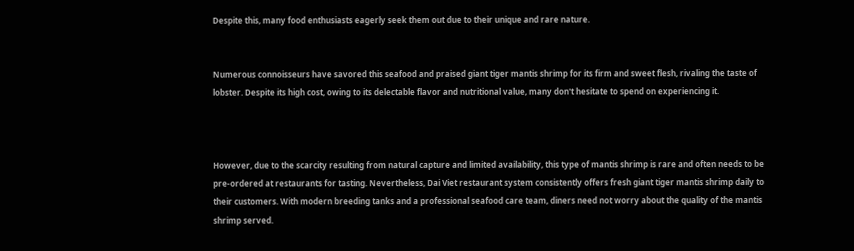Despite this, many food enthusiasts eagerly seek them out due to their unique and rare nature.


Numerous connoisseurs have savored this seafood and praised giant tiger mantis shrimp for its firm and sweet flesh, rivaling the taste of lobster. Despite its high cost, owing to its delectable flavor and nutritional value, many don't hesitate to spend on experiencing it.



However, due to the scarcity resulting from natural capture and limited availability, this type of mantis shrimp is rare and often needs to be pre-ordered at restaurants for tasting. Nevertheless, Dai Viet restaurant system consistently offers fresh giant tiger mantis shrimp daily to their customers. With modern breeding tanks and a professional seafood care team, diners need not worry about the quality of the mantis shrimp served.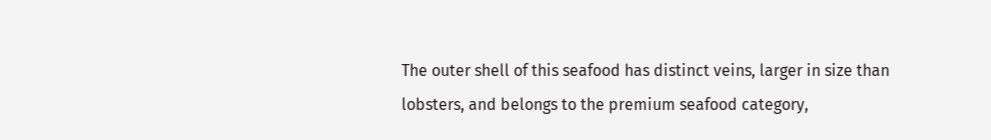The outer shell of this seafood has distinct veins, larger in size than lobsters, and belongs to the premium seafood category,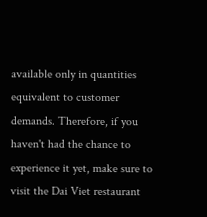available only in quantities equivalent to customer demands. Therefore, if you haven't had the chance to experience it yet, make sure to visit the Dai Viet restaurant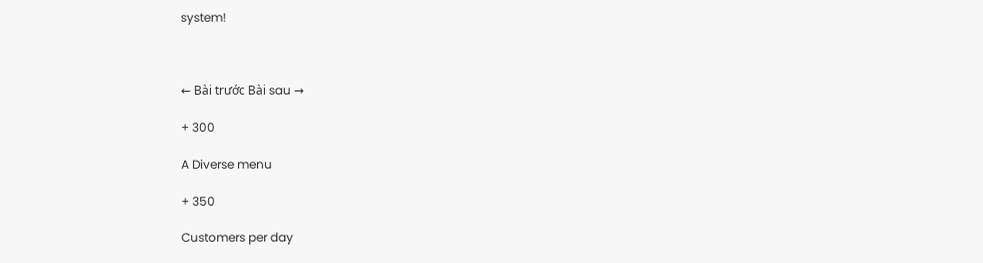system!



← Bài trước Bài sau →

+ 300

A Diverse menu

+ 350

Customers per day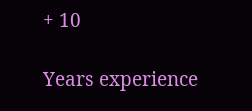+ 10

Years experience